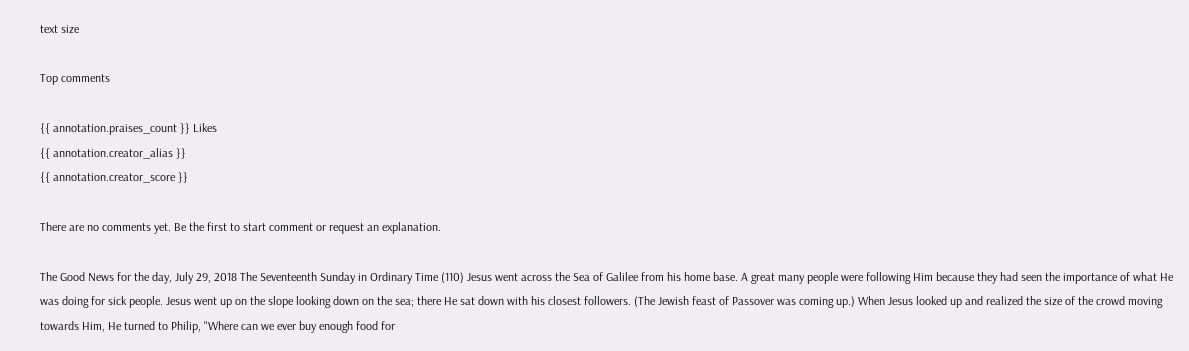text size

Top comments

{{ annotation.praises_count }} Likes
{{ annotation.creator_alias }}
{{ annotation.creator_score }}

There are no comments yet. Be the first to start comment or request an explanation.

The Good News for the day, July 29, 2018 The Seventeenth Sunday in Ordinary Time (110) Jesus went across the Sea of Galilee from his home base. A great many people were following Him because they had seen the importance of what He was doing for sick people. Jesus went up on the slope looking down on the sea; there He sat down with his closest followers. (The Jewish feast of Passover was coming up.) When Jesus looked up and realized the size of the crowd moving towards Him, He turned to Philip, "Where can we ever buy enough food for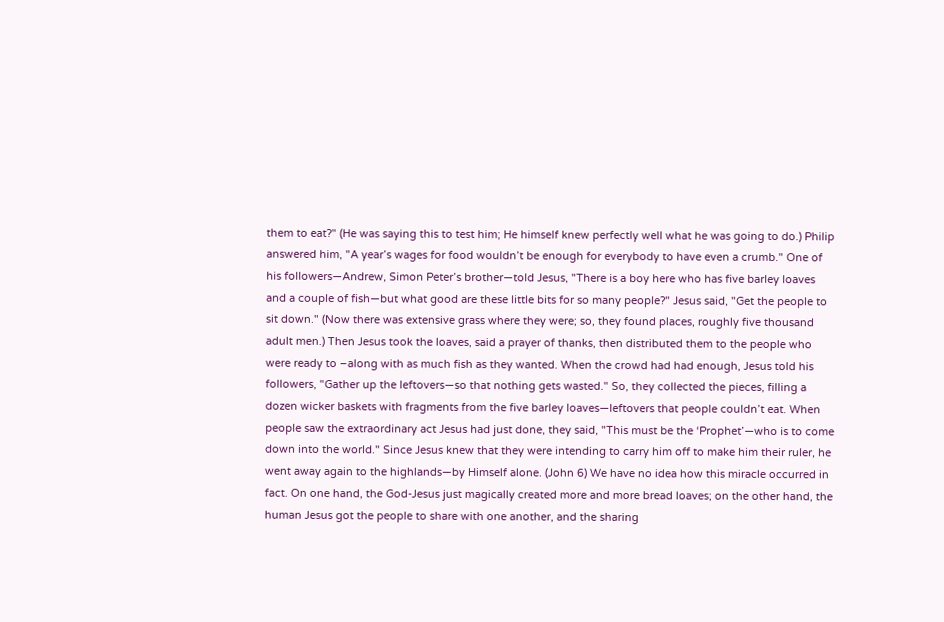them to eat?" (He was saying this to test him; He himself knew perfectly well what he was going to do.) Philip answered him, "A year’s wages for food wouldn’t be enough for everybody to have even a crumb." One of his followers—Andrew, Simon Peter’s brother—told Jesus, "There is a boy here who has five barley loaves and a couple of fish—but what good are these little bits for so many people?" Jesus said, "Get the people to sit down." (Now there was extensive grass where they were; so, they found places, roughly five thousand adult men.) Then Jesus took the loaves, said a prayer of thanks, then distributed them to the people who were ready to –along with as much fish as they wanted. When the crowd had had enough, Jesus told his followers, "Gather up the leftovers—so that nothing gets wasted." So, they collected the pieces, filling a dozen wicker baskets with fragments from the five barley loaves—leftovers that people couldn’t eat. When people saw the extraordinary act Jesus had just done, they said, "This must be the ‘Prophet’—who is to come down into the world." Since Jesus knew that they were intending to carry him off to make him their ruler, he went away again to the highlands—by Himself alone. (John 6) We have no idea how this miracle occurred in fact. On one hand, the God-Jesus just magically created more and more bread loaves; on the other hand, the human Jesus got the people to share with one another, and the sharing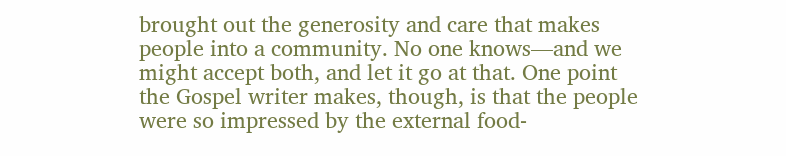brought out the generosity and care that makes people into a community. No one knows—and we might accept both, and let it go at that. One point the Gospel writer makes, though, is that the people were so impressed by the external food-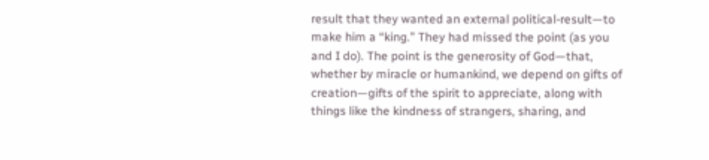result that they wanted an external political-result—to make him a “king.” They had missed the point (as you and I do). The point is the generosity of God—that, whether by miracle or humankind, we depend on gifts of creation—gifts of the spirit to appreciate, along with things like the kindness of strangers, sharing, and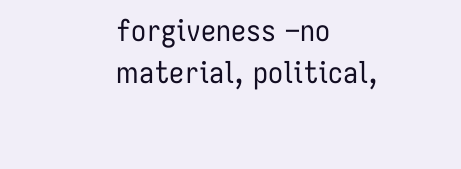forgiveness –no material, political,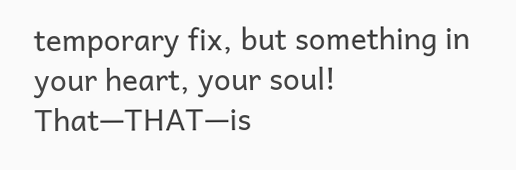temporary fix, but something in your heart, your soul! That—THAT—is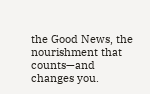the Good News, the nourishment that counts—and changes you.